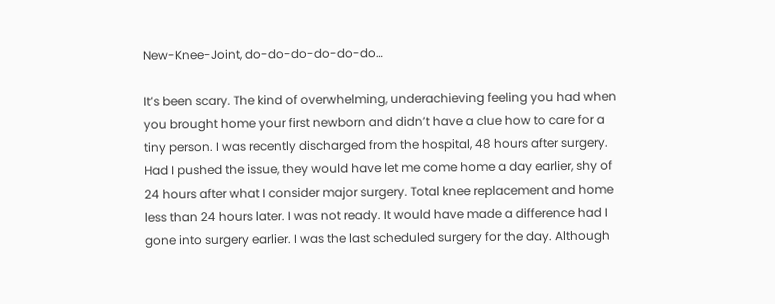New-Knee-Joint, do-do-do-do-do-do…

It’s been scary. The kind of overwhelming, underachieving feeling you had when you brought home your first newborn and didn’t have a clue how to care for a tiny person. I was recently discharged from the hospital, 48 hours after surgery. Had I pushed the issue, they would have let me come home a day earlier, shy of 24 hours after what I consider major surgery. Total knee replacement and home less than 24 hours later. I was not ready. It would have made a difference had I gone into surgery earlier. I was the last scheduled surgery for the day. Although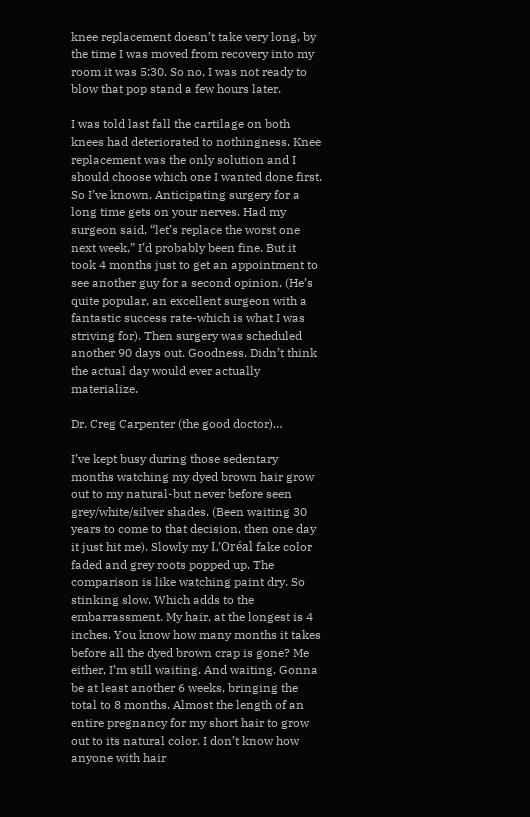knee replacement doesn’t take very long, by the time I was moved from recovery into my room it was 5:30. So no, I was not ready to blow that pop stand a few hours later.

I was told last fall the cartilage on both knees had deteriorated to nothingness. Knee replacement was the only solution and I should choose which one I wanted done first. So I’ve known. Anticipating surgery for a long time gets on your nerves. Had my surgeon said, “let’s replace the worst one next week,” I’d probably been fine. But it took 4 months just to get an appointment to see another guy for a second opinion. (He’s quite popular, an excellent surgeon with a fantastic success rate-which is what I was striving for). Then surgery was scheduled another 90 days out. Goodness. Didn’t think the actual day would ever actually materialize.

Dr. Creg Carpenter (the good doctor)…

I’ve kept busy during those sedentary months watching my dyed brown hair grow out to my natural-but never before seen grey/white/silver shades. (Been waiting 30 years to come to that decision, then one day it just hit me). Slowly my L’Oréal fake color faded and grey roots popped up. The comparison is like watching paint dry. So stinking slow. Which adds to the embarrassment. My hair, at the longest is 4 inches. You know how many months it takes before all the dyed brown crap is gone? Me either, I’m still waiting. And waiting. Gonna be at least another 6 weeks, bringing the total to 8 months. Almost the length of an entire pregnancy for my short hair to grow out to its natural color. I don’t know how anyone with hair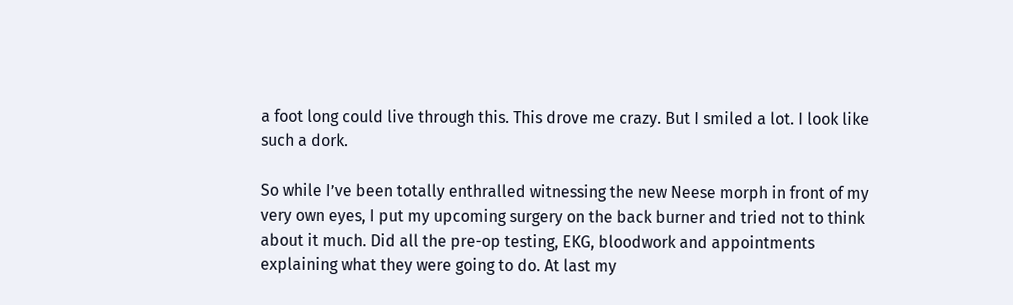a foot long could live through this. This drove me crazy. But I smiled a lot. I look like such a dork.

So while I’ve been totally enthralled witnessing the new Neese morph in front of my very own eyes, I put my upcoming surgery on the back burner and tried not to think about it much. Did all the pre-op testing, EKG, bloodwork and appointments explaining what they were going to do. At last my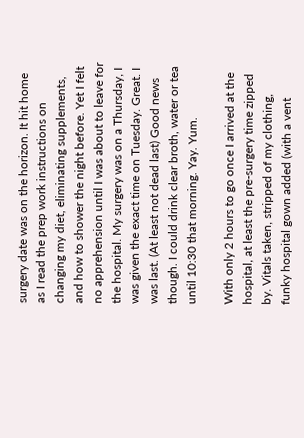surgery date was on the horizon. It hit home as I read the prep work instructions on changing my diet, eliminating supplements, and how to shower the night before. Yet I felt no apprehension until I was about to leave for the hospital. My surgery was on a Thursday, I was given the exact time on Tuesday. Great. I was last. (At least not dead last) Good news though. I could drink clear broth, water or tea until 10:30 that morning. Yay. Yum.

With only 2 hours to go once I arrived at the hospital, at least the pre-surgery time zipped by. Vitals taken, stripped of my clothing, funky hospital gown added (with a vent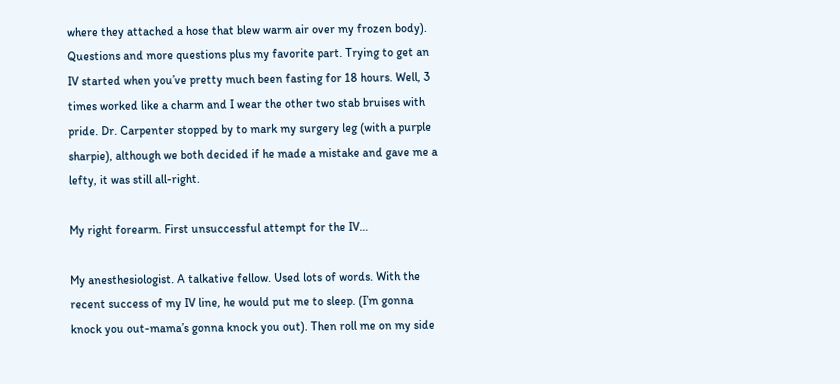where they attached a hose that blew warm air over my frozen body). Questions and more questions plus my favorite part. Trying to get an IV started when you’ve pretty much been fasting for 18 hours. Well, 3 times worked like a charm and I wear the other two stab bruises with pride. Dr. Carpenter stopped by to mark my surgery leg (with a purple sharpie), although we both decided if he made a mistake and gave me a lefty, it was still all-right.

My right forearm. First unsuccessful attempt for the IV…

My anesthesiologist. A talkative fellow. Used lots of words. With the recent success of my IV line, he would put me to sleep. (I’m gonna knock you out-mama’s gonna knock you out). Then roll me on my side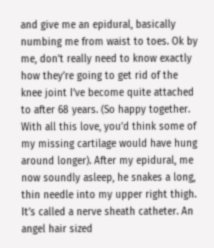and give me an epidural, basically numbing me from waist to toes. Ok by me, don’t really need to know exactly how they’re going to get rid of the knee joint I’ve become quite attached to after 68 years. (So happy together. With all this love, you’d think some of my missing cartilage would have hung around longer). After my epidural, me now soundly asleep, he snakes a long, thin needle into my upper right thigh. It’s called a nerve sheath catheter. An angel hair sized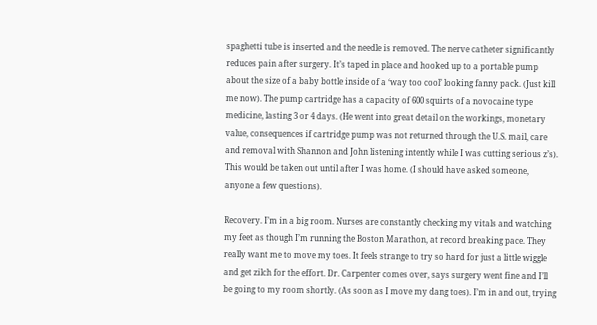spaghetti tube is inserted and the needle is removed. The nerve catheter significantly reduces pain after surgery. It’s taped in place and hooked up to a portable pump about the size of a baby bottle inside of a ‘way too cool’ looking fanny pack. (Just kill me now). The pump cartridge has a capacity of 600 squirts of a novocaine type medicine, lasting 3 or 4 days. (He went into great detail on the workings, monetary value, consequences if cartridge pump was not returned through the U.S. mail, care and removal with Shannon and John listening intently while I was cutting serious z’s). This would be taken out until after I was home. (I should have asked someone, anyone a few questions).

Recovery. I’m in a big room. Nurses are constantly checking my vitals and watching my feet as though I’m running the Boston Marathon, at record breaking pace. They really want me to move my toes. It feels strange to try so hard for just a little wiggle and get zilch for the effort. Dr. Carpenter comes over, says surgery went fine and I’ll be going to my room shortly. (As soon as I move my dang toes). I’m in and out, trying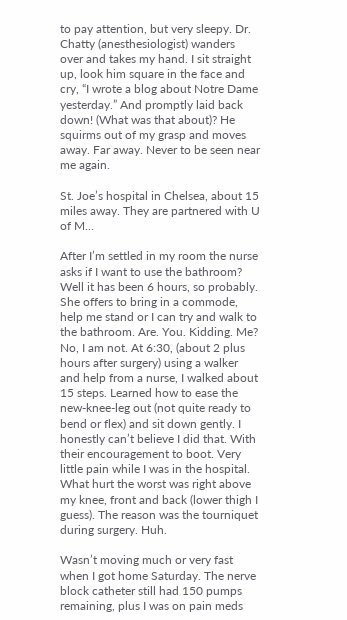to pay attention, but very sleepy. Dr. Chatty (anesthesiologist) wanders over and takes my hand. I sit straight up, look him square in the face and cry, “I wrote a blog about Notre Dame yesterday.” And promptly laid back down! (What was that about)? He squirms out of my grasp and moves away. Far away. Never to be seen near me again.

St. Joe’s hospital in Chelsea, about 15 miles away. They are partnered with U of M…

After I’m settled in my room the nurse asks if I want to use the bathroom? Well it has been 6 hours, so probably. She offers to bring in a commode, help me stand or I can try and walk to the bathroom. Are. You. Kidding. Me? No, I am not. At 6:30, (about 2 plus hours after surgery) using a walker and help from a nurse, I walked about 15 steps. Learned how to ease the new-knee-leg out (not quite ready to bend or flex) and sit down gently. I honestly can’t believe I did that. With their encouragement to boot. Very little pain while I was in the hospital. What hurt the worst was right above my knee, front and back (lower thigh I guess). The reason was the tourniquet during surgery. Huh.

Wasn’t moving much or very fast when I got home Saturday. The nerve block catheter still had 150 pumps remaining, plus I was on pain meds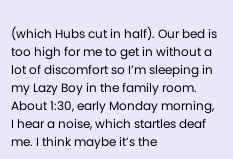(which Hubs cut in half). Our bed is too high for me to get in without a lot of discomfort so I’m sleeping in my Lazy Boy in the family room. About 1:30, early Monday morning, I hear a noise, which startles deaf me. I think maybe it’s the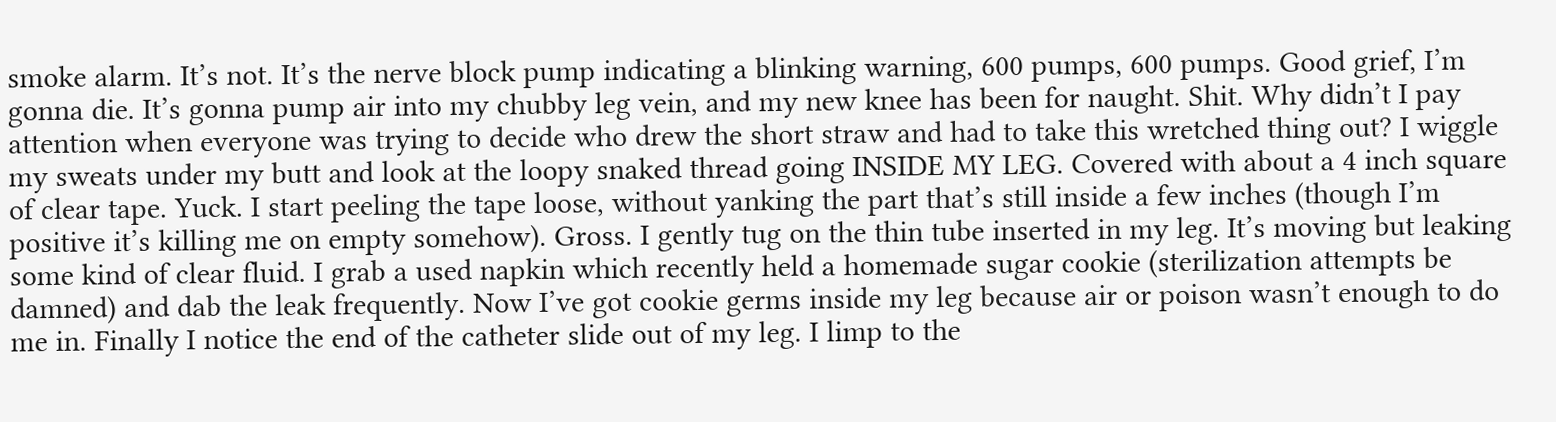smoke alarm. It’s not. It’s the nerve block pump indicating a blinking warning, 600 pumps, 600 pumps. Good grief, I’m gonna die. It’s gonna pump air into my chubby leg vein, and my new knee has been for naught. Shit. Why didn’t I pay attention when everyone was trying to decide who drew the short straw and had to take this wretched thing out? I wiggle my sweats under my butt and look at the loopy snaked thread going INSIDE MY LEG. Covered with about a 4 inch square of clear tape. Yuck. I start peeling the tape loose, without yanking the part that’s still inside a few inches (though I’m positive it’s killing me on empty somehow). Gross. I gently tug on the thin tube inserted in my leg. It’s moving but leaking some kind of clear fluid. I grab a used napkin which recently held a homemade sugar cookie (sterilization attempts be damned) and dab the leak frequently. Now I’ve got cookie germs inside my leg because air or poison wasn’t enough to do me in. Finally I notice the end of the catheter slide out of my leg. I limp to the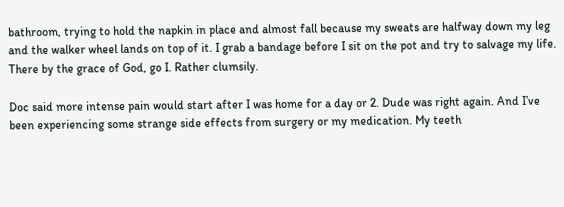bathroom, trying to hold the napkin in place and almost fall because my sweats are halfway down my leg and the walker wheel lands on top of it. I grab a bandage before I sit on the pot and try to salvage my life. There by the grace of God, go I. Rather clumsily.

Doc said more intense pain would start after I was home for a day or 2. Dude was right again. And I’ve been experiencing some strange side effects from surgery or my medication. My teeth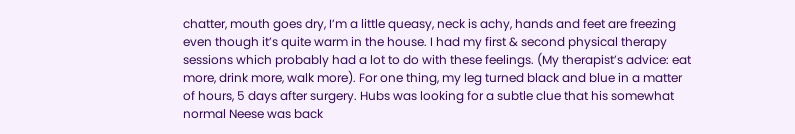chatter, mouth goes dry, I’m a little queasy, neck is achy, hands and feet are freezing even though it’s quite warm in the house. I had my first & second physical therapy sessions which probably had a lot to do with these feelings. (My therapist’s advice: eat more, drink more, walk more). For one thing, my leg turned black and blue in a matter of hours, 5 days after surgery. Hubs was looking for a subtle clue that his somewhat normal Neese was back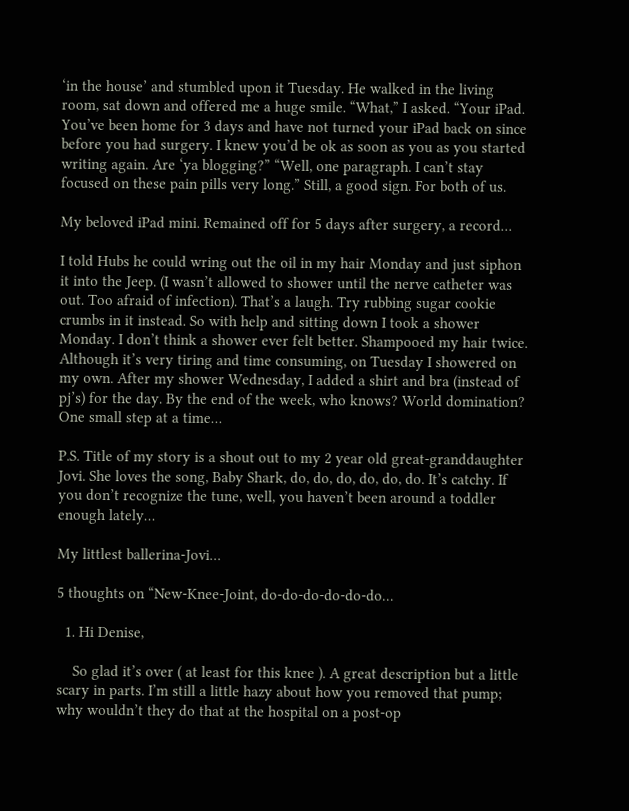‘in the house’ and stumbled upon it Tuesday. He walked in the living room, sat down and offered me a huge smile. “What,” I asked. “Your iPad. You’ve been home for 3 days and have not turned your iPad back on since before you had surgery. I knew you’d be ok as soon as you as you started writing again. Are ‘ya blogging?” “Well, one paragraph. I can’t stay focused on these pain pills very long.” Still, a good sign. For both of us.

My beloved iPad mini. Remained off for 5 days after surgery, a record…

I told Hubs he could wring out the oil in my hair Monday and just siphon it into the Jeep. (I wasn’t allowed to shower until the nerve catheter was out. Too afraid of infection). That’s a laugh. Try rubbing sugar cookie crumbs in it instead. So with help and sitting down I took a shower Monday. I don’t think a shower ever felt better. Shampooed my hair twice. Although it’s very tiring and time consuming, on Tuesday I showered on my own. After my shower Wednesday, I added a shirt and bra (instead of pj’s) for the day. By the end of the week, who knows? World domination? One small step at a time…

P.S. Title of my story is a shout out to my 2 year old great-granddaughter Jovi. She loves the song, Baby Shark, do, do, do, do, do, do. It’s catchy. If you don’t recognize the tune, well, you haven’t been around a toddler enough lately…

My littlest ballerina-Jovi…

5 thoughts on “New-Knee-Joint, do-do-do-do-do-do…

  1. Hi Denise,

    So glad it’s over ( at least for this knee ). A great description but a little scary in parts. I’m still a little hazy about how you removed that pump; why wouldn’t they do that at the hospital on a post-op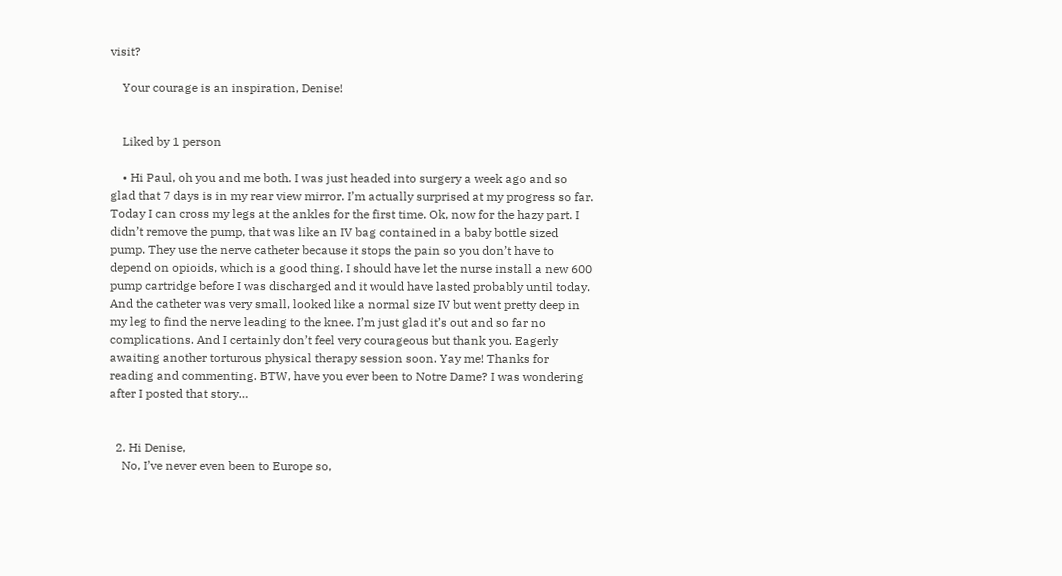visit?

    Your courage is an inspiration, Denise!


    Liked by 1 person

    • Hi Paul, oh you and me both. I was just headed into surgery a week ago and so glad that 7 days is in my rear view mirror. I’m actually surprised at my progress so far. Today I can cross my legs at the ankles for the first time. Ok, now for the hazy part. I didn’t remove the pump, that was like an IV bag contained in a baby bottle sized pump. They use the nerve catheter because it stops the pain so you don’t have to depend on opioids, which is a good thing. I should have let the nurse install a new 600 pump cartridge before I was discharged and it would have lasted probably until today. And the catheter was very small, looked like a normal size IV but went pretty deep in my leg to find the nerve leading to the knee. I’m just glad it’s out and so far no complications. And I certainly don’t feel very courageous but thank you. Eagerly awaiting another torturous physical therapy session soon. Yay me! Thanks for reading and commenting. BTW, have you ever been to Notre Dame? I was wondering after I posted that story…


  2. Hi Denise,
    No, I’ve never even been to Europe so,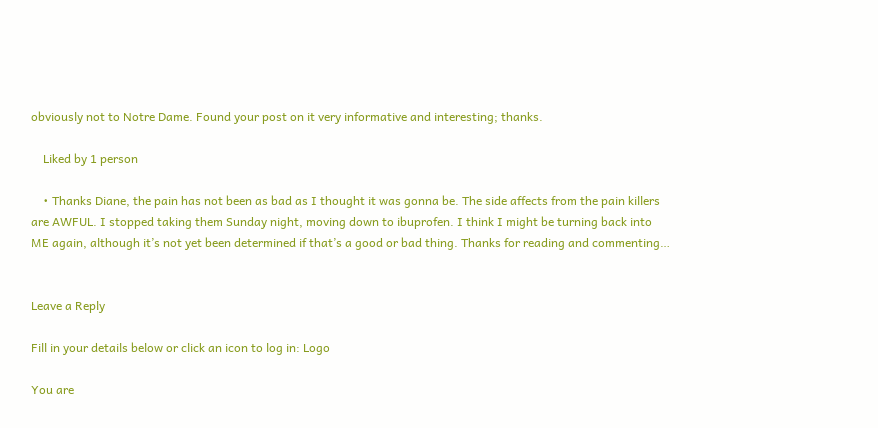obviously not to Notre Dame. Found your post on it very informative and interesting; thanks.

    Liked by 1 person

    • Thanks Diane, the pain has not been as bad as I thought it was gonna be. The side affects from the pain killers are AWFUL. I stopped taking them Sunday night, moving down to ibuprofen. I think I might be turning back into ME again, although it’s not yet been determined if that’s a good or bad thing. Thanks for reading and commenting…


Leave a Reply

Fill in your details below or click an icon to log in: Logo

You are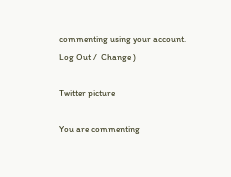commenting using your account. Log Out /  Change )

Twitter picture

You are commenting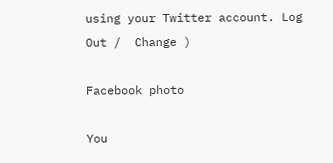using your Twitter account. Log Out /  Change )

Facebook photo

You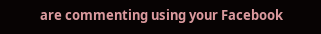are commenting using your Facebook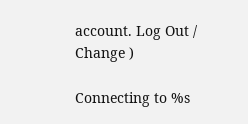account. Log Out /  Change )

Connecting to %s